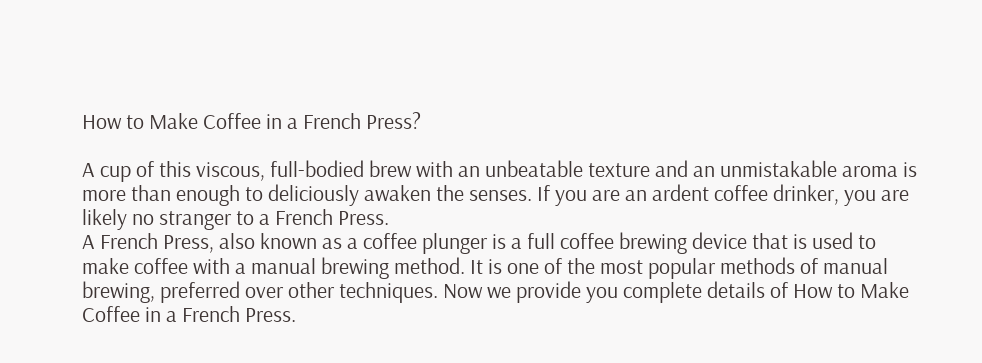How to Make Coffee in a French Press?

A cup of this viscous, full-bodied brew with an unbeatable texture and an unmistakable aroma is more than enough to deliciously awaken the senses. If you are an ardent coffee drinker, you are likely no stranger to a French Press.
A French Press, also known as a coffee plunger is a full coffee brewing device that is used to make coffee with a manual brewing method. It is one of the most popular methods of manual brewing, preferred over other techniques. Now we provide you complete details of How to Make Coffee in a French Press.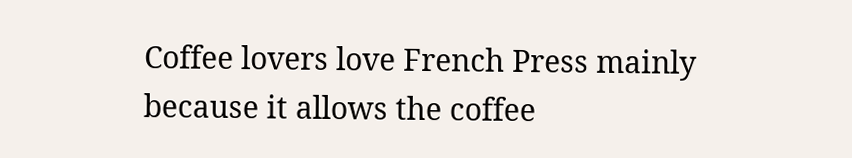Coffee lovers love French Press mainly because it allows the coffee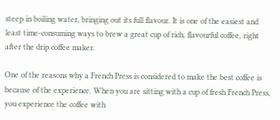steep in boiling water, bringing out its full flavour. It is one of the easiest and least time-consuming ways to brew a great cup of rich, flavourful coffee, right after the drip coffee maker.

One of the reasons why a French Press is considered to make the best coffee is because of the experience. When you are sitting with a cup of fresh French Press, you experience the coffee with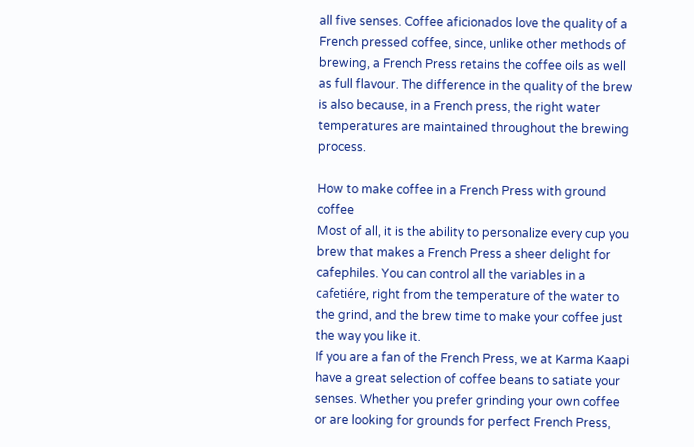all five senses. Coffee aficionados love the quality of a French pressed coffee, since, unlike other methods of brewing, a French Press retains the coffee oils as well as full flavour. The difference in the quality of the brew is also because, in a French press, the right water temperatures are maintained throughout the brewing process.

How to make coffee in a French Press with ground coffee
Most of all, it is the ability to personalize every cup you brew that makes a French Press a sheer delight for cafephiles. You can control all the variables in a cafetiére, right from the temperature of the water to the grind, and the brew time to make your coffee just the way you like it.
If you are a fan of the French Press, we at Karma Kaapi have a great selection of coffee beans to satiate your senses. Whether you prefer grinding your own coffee or are looking for grounds for perfect French Press,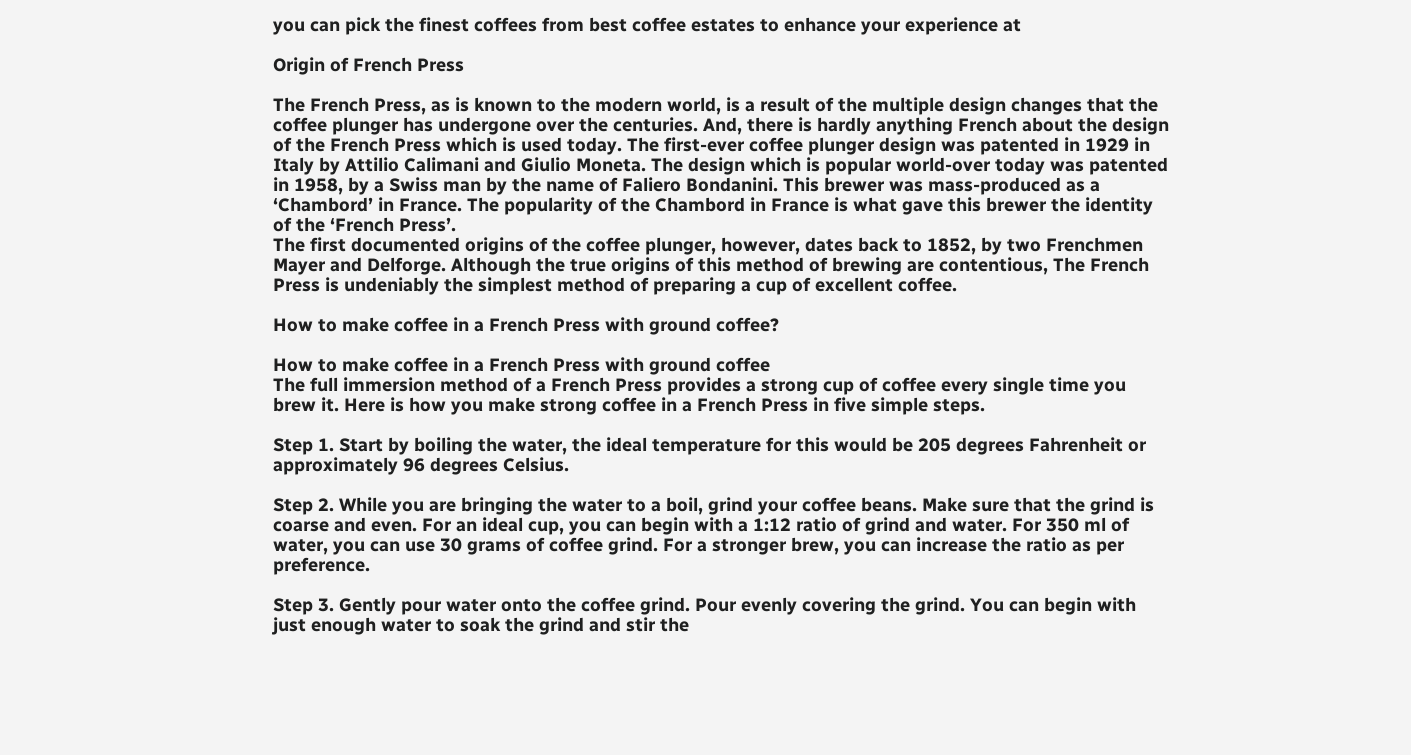you can pick the finest coffees from best coffee estates to enhance your experience at

Origin of French Press

The French Press, as is known to the modern world, is a result of the multiple design changes that the coffee plunger has undergone over the centuries. And, there is hardly anything French about the design of the French Press which is used today. The first-ever coffee plunger design was patented in 1929 in Italy by Attilio Calimani and Giulio Moneta. The design which is popular world-over today was patented in 1958, by a Swiss man by the name of Faliero Bondanini. This brewer was mass-produced as a ‘Chambord’ in France. The popularity of the Chambord in France is what gave this brewer the identity of the ‘French Press’.
The first documented origins of the coffee plunger, however, dates back to 1852, by two Frenchmen Mayer and Delforge. Although the true origins of this method of brewing are contentious, The French Press is undeniably the simplest method of preparing a cup of excellent coffee.

How to make coffee in a French Press with ground coffee?

How to make coffee in a French Press with ground coffee
The full immersion method of a French Press provides a strong cup of coffee every single time you brew it. Here is how you make strong coffee in a French Press in five simple steps.

Step 1. Start by boiling the water, the ideal temperature for this would be 205 degrees Fahrenheit or approximately 96 degrees Celsius.

Step 2. While you are bringing the water to a boil, grind your coffee beans. Make sure that the grind is coarse and even. For an ideal cup, you can begin with a 1:12 ratio of grind and water. For 350 ml of water, you can use 30 grams of coffee grind. For a stronger brew, you can increase the ratio as per preference.

Step 3. Gently pour water onto the coffee grind. Pour evenly covering the grind. You can begin with just enough water to soak the grind and stir the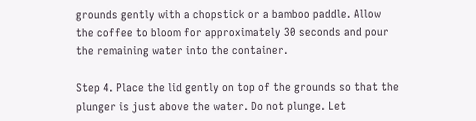grounds gently with a chopstick or a bamboo paddle. Allow the coffee to bloom for approximately 30 seconds and pour the remaining water into the container.

Step 4. Place the lid gently on top of the grounds so that the plunger is just above the water. Do not plunge. Let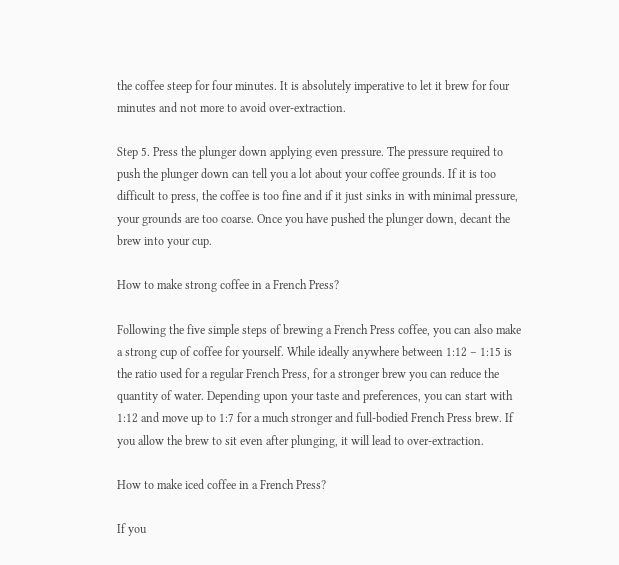the coffee steep for four minutes. It is absolutely imperative to let it brew for four minutes and not more to avoid over-extraction.

Step 5. Press the plunger down applying even pressure. The pressure required to push the plunger down can tell you a lot about your coffee grounds. If it is too difficult to press, the coffee is too fine and if it just sinks in with minimal pressure, your grounds are too coarse. Once you have pushed the plunger down, decant the brew into your cup.

How to make strong coffee in a French Press?

Following the five simple steps of brewing a French Press coffee, you can also make a strong cup of coffee for yourself. While ideally anywhere between 1:12 – 1:15 is the ratio used for a regular French Press, for a stronger brew you can reduce the quantity of water. Depending upon your taste and preferences, you can start with 1:12 and move up to 1:7 for a much stronger and full-bodied French Press brew. If you allow the brew to sit even after plunging, it will lead to over-extraction.

How to make iced coffee in a French Press?

If you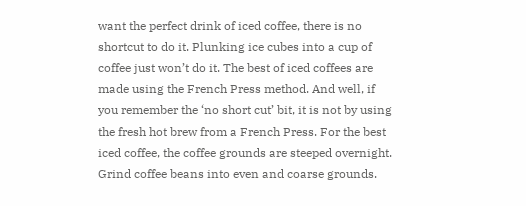want the perfect drink of iced coffee, there is no shortcut to do it. Plunking ice cubes into a cup of coffee just won’t do it. The best of iced coffees are made using the French Press method. And well, if you remember the ‘no short cut’ bit, it is not by using the fresh hot brew from a French Press. For the best iced coffee, the coffee grounds are steeped overnight. Grind coffee beans into even and coarse grounds.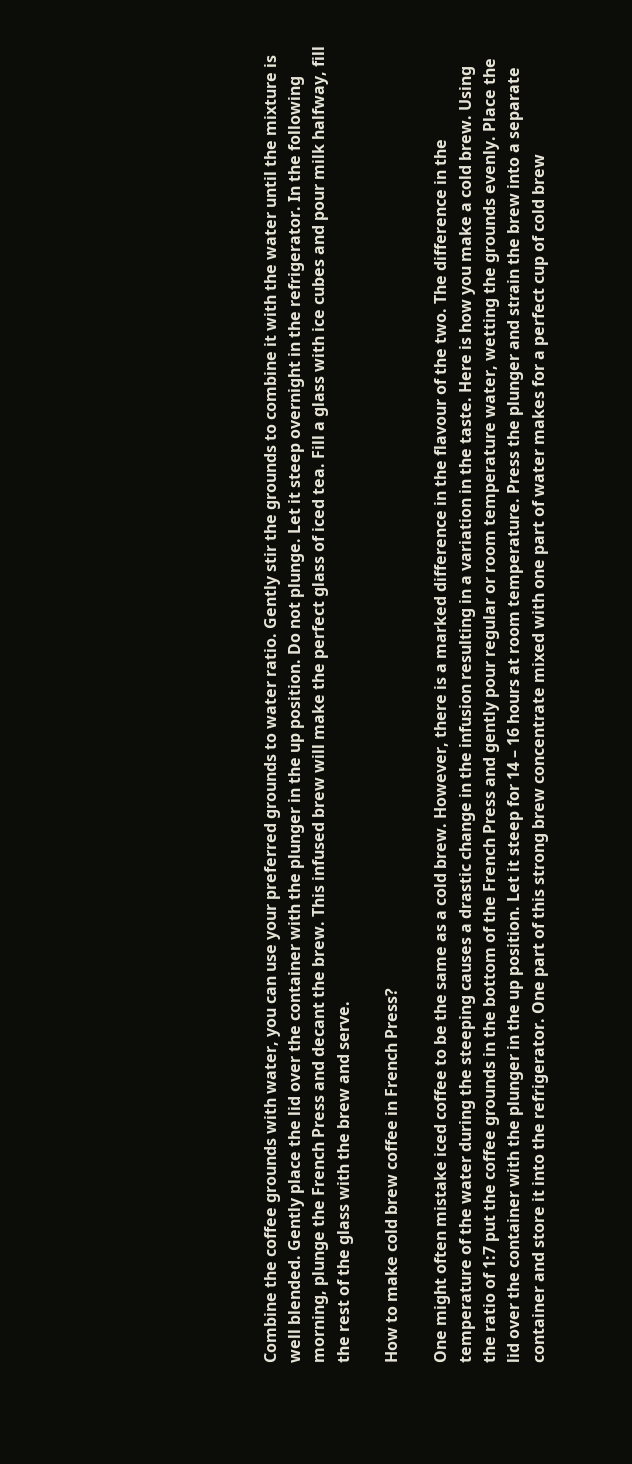Combine the coffee grounds with water, you can use your preferred grounds to water ratio. Gently stir the grounds to combine it with the water until the mixture is well blended. Gently place the lid over the container with the plunger in the up position. Do not plunge. Let it steep overnight in the refrigerator. In the following morning, plunge the French Press and decant the brew. This infused brew will make the perfect glass of iced tea. Fill a glass with ice cubes and pour milk halfway, fill the rest of the glass with the brew and serve.

How to make cold brew coffee in French Press?

One might often mistake iced coffee to be the same as a cold brew. However, there is a marked difference in the flavour of the two. The difference in the temperature of the water during the steeping causes a drastic change in the infusion resulting in a variation in the taste. Here is how you make a cold brew. Using the ratio of 1:7 put the coffee grounds in the bottom of the French Press and gently pour regular or room temperature water, wetting the grounds evenly. Place the lid over the container with the plunger in the up position. Let it steep for 14 – 16 hours at room temperature. Press the plunger and strain the brew into a separate container and store it into the refrigerator. One part of this strong brew concentrate mixed with one part of water makes for a perfect cup of cold brew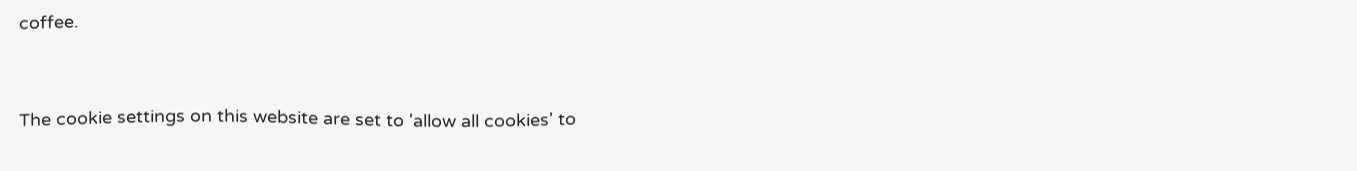coffee.


The cookie settings on this website are set to 'allow all cookies' to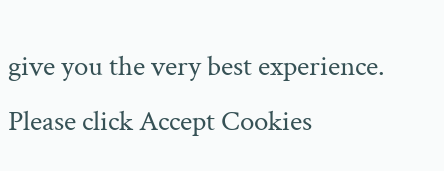give you the very best experience. Please click Accept Cookies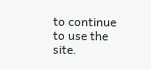to continue to use the site.